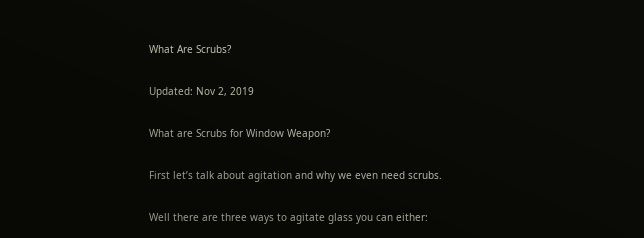What Are Scrubs?

Updated: Nov 2, 2019

What are Scrubs for Window Weapon?

First let’s talk about agitation and why we even need scrubs.

Well there are three ways to agitate glass you can either: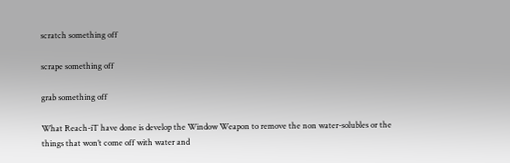scratch something off

scrape something off

grab something off

What Reach-iT have done is develop the Window Weapon to remove the non water-solubles or the things that won’t come off with water and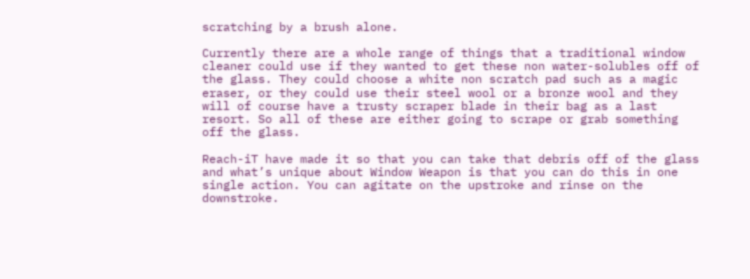scratching by a brush alone.

Currently there are a whole range of things that a traditional window cleaner could use if they wanted to get these non water-solubles off of the glass. They could choose a white non scratch pad such as a magic eraser, or they could use their steel wool or a bronze wool and they will of course have a trusty scraper blade in their bag as a last resort. So all of these are either going to scrape or grab something off the glass.

Reach-iT have made it so that you can take that debris off of the glass and what’s unique about Window Weapon is that you can do this in one single action. You can agitate on the upstroke and rinse on the downstroke.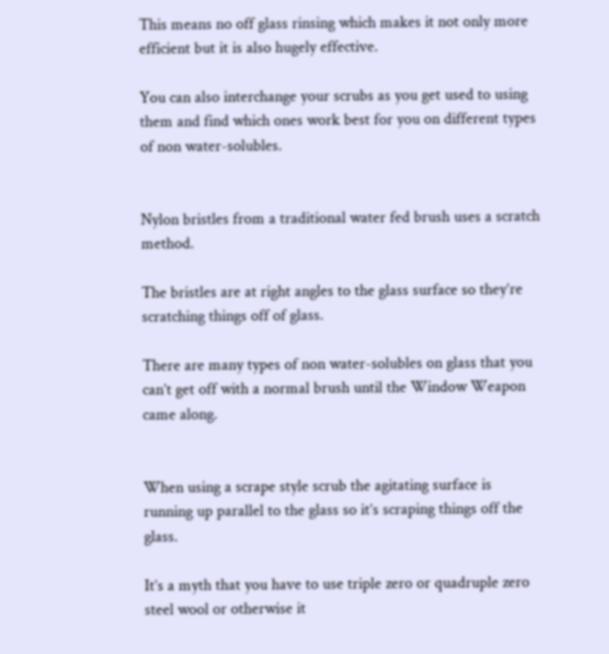This means no off glass rinsing which makes it not only more efficient but it is also hugely effective.

You can also interchange your scrubs as you get used to using them and find which ones work best for you on different types of non water-solubles.


Nylon bristles from a traditional water fed brush uses a scratch method.

The bristles are at right angles to the glass surface so they’re scratching things off of glass.

There are many types of non water-solubles on glass that you can’t get off with a normal brush until the Window Weapon came along.


When using a scrape style scrub the agitating surface is running up parallel to the glass so it’s scraping things off the glass.

It’s a myth that you have to use triple zero or quadruple zero steel wool or otherwise it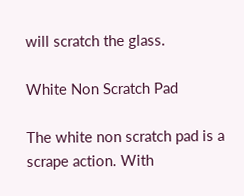will scratch the glass.

White Non Scratch Pad

The white non scratch pad is a scrape action. With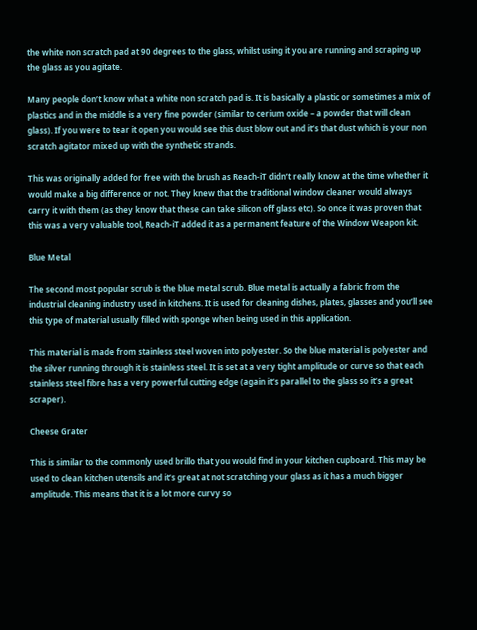the white non scratch pad at 90 degrees to the glass, whilst using it you are running and scraping up the glass as you agitate.

Many people don’t know what a white non scratch pad is. It is basically a plastic or sometimes a mix of plastics and in the middle is a very fine powder (similar to cerium oxide – a powder that will clean glass). If you were to tear it open you would see this dust blow out and it’s that dust which is your non scratch agitator mixed up with the synthetic strands.

This was originally added for free with the brush as Reach-iT didn’t really know at the time whether it would make a big difference or not. They knew that the traditional window cleaner would always carry it with them (as they know that these can take silicon off glass etc). So once it was proven that this was a very valuable tool, Reach-iT added it as a permanent feature of the Window Weapon kit.

Blue Metal

The second most popular scrub is the blue metal scrub. Blue metal is actually a fabric from the industrial cleaning industry used in kitchens. It is used for cleaning dishes, plates, glasses and you’ll see this type of material usually filled with sponge when being used in this application.

This material is made from stainless steel woven into polyester. So the blue material is polyester and the silver running through it is stainless steel. It is set at a very tight amplitude or curve so that each stainless steel fibre has a very powerful cutting edge (again it’s parallel to the glass so it’s a great scraper).

Cheese Grater

This is similar to the commonly used brillo that you would find in your kitchen cupboard. This may be used to clean kitchen utensils and it’s great at not scratching your glass as it has a much bigger amplitude. This means that it is a lot more curvy so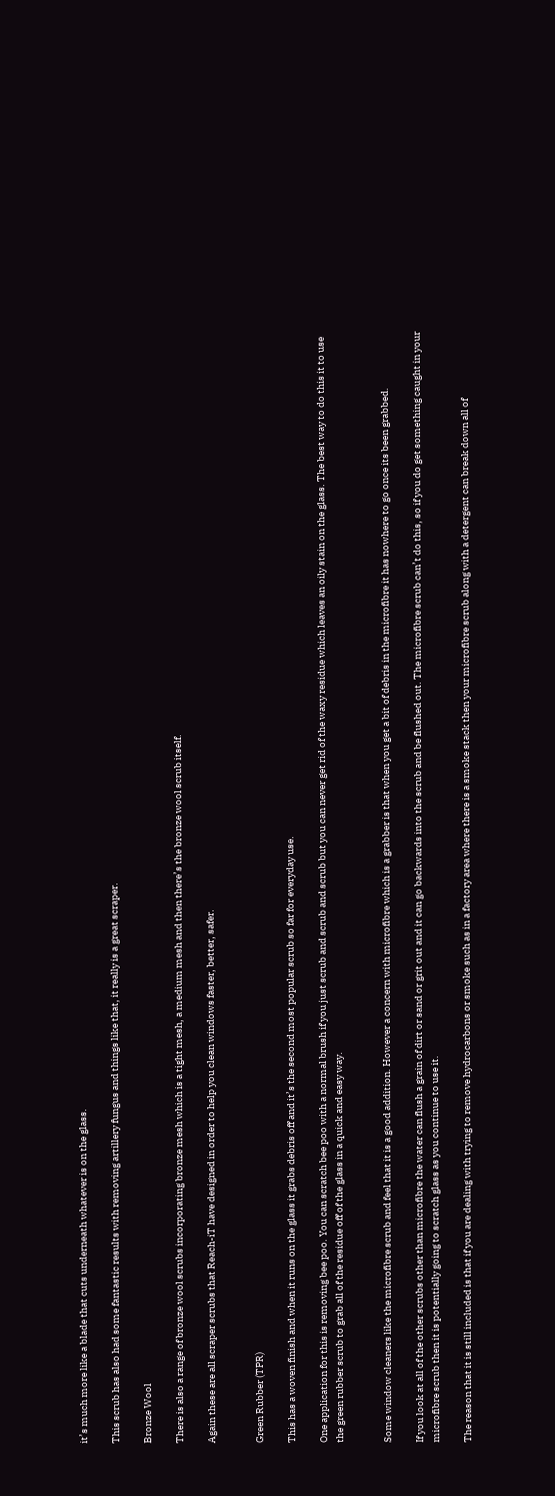it’s much more like a blade that cuts underneath whatever is on the glass.

This scrub has also had some fantastic results with removing artillery fungus and things like that, it really is a great scraper.

Bronze Wool

There is also a range of bronze wool scrubs incorporating bronze mesh which is a tight mesh, a medium mesh and then there’s the bronze wool scrub itself.

Again these are all scraper scrubs that Reach-iT have designed in order to help you clean windows faster, better, safer.


Green Rubber (TPR)

This has a woven finish and when it runs on the glass it grabs debris off and it’s the second most popular scrub so far for everyday use.

One application for this is removing bee poo. You can scratch bee poo with a normal brush if you just scrub and scrub and scrub but you can never get rid of the waxy residue which leaves an oily stain on the glass. The best way to do this it to use the green rubber scrub to grab all of the residue off of the glass in a quick and easy way.


Some window cleaners like the microfibre scrub and feel that it is a good addition. However a concern with microfibre which is a grabber is that when you get a bit of debris in the microfibre it has nowhere to go once its been grabbed.

If you look at all of the other scrubs other than microfibre the water can flush a grain of dirt or sand or grit out and it can go backwards into the scrub and be flushed out. The microfibre scrub can’t do this, so if you do get something caught in your microfibre scrub then it is potentially going to scratch glass as you continue to use it.

The reason that it is still included is that if you are dealing with trying to remove hydrocarbons or smoke such as in a factory area where there is a smoke stack then your microfibre scrub along with a detergent can break down all of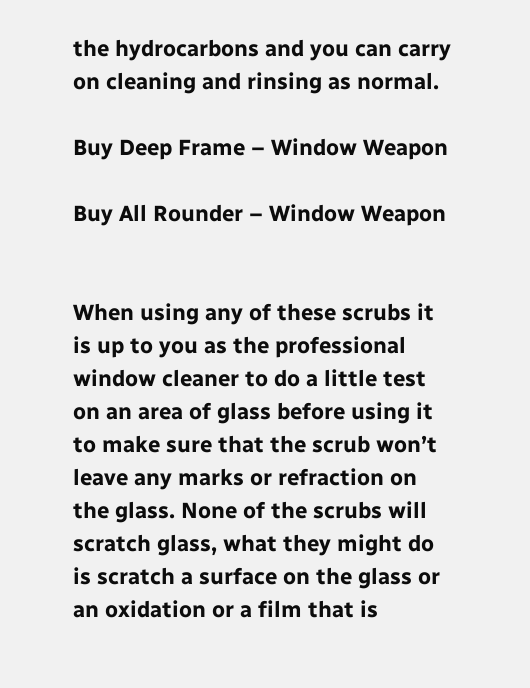the hydrocarbons and you can carry on cleaning and rinsing as normal.

Buy Deep Frame – Window Weapon

Buy All Rounder – Window Weapon


When using any of these scrubs it is up to you as the professional window cleaner to do a little test on an area of glass before using it to make sure that the scrub won’t leave any marks or refraction on the glass. None of the scrubs will scratch glass, what they might do is scratch a surface on the glass or an oxidation or a film that is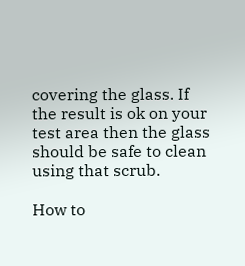covering the glass. If the result is ok on your test area then the glass should be safe to clean using that scrub.

How to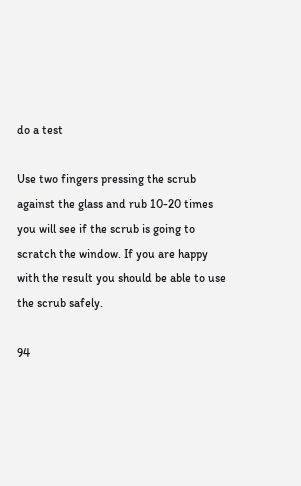do a test

Use two fingers pressing the scrub against the glass and rub 10-20 times you will see if the scrub is going to scratch the window. If you are happy with the result you should be able to use the scrub safely.

94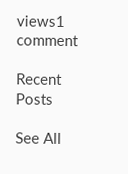views1 comment

Recent Posts

See All